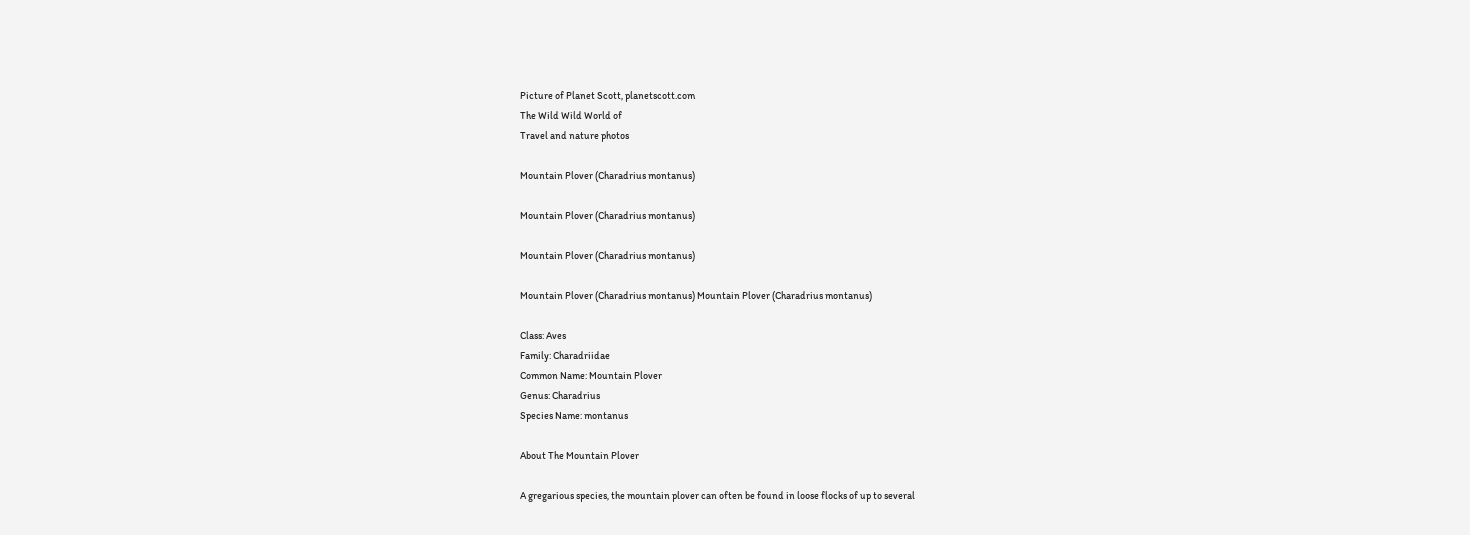Picture of Planet Scott, planetscott.com
The Wild Wild World of
Travel and nature photos

Mountain Plover (Charadrius montanus)

Mountain Plover (Charadrius montanus)

Mountain Plover (Charadrius montanus)

Mountain Plover (Charadrius montanus) Mountain Plover (Charadrius montanus)

Class: Aves
Family: Charadriidae
Common Name: Mountain Plover
Genus: Charadrius
Species Name: montanus

About The Mountain Plover

A gregarious species, the mountain plover can often be found in loose flocks of up to several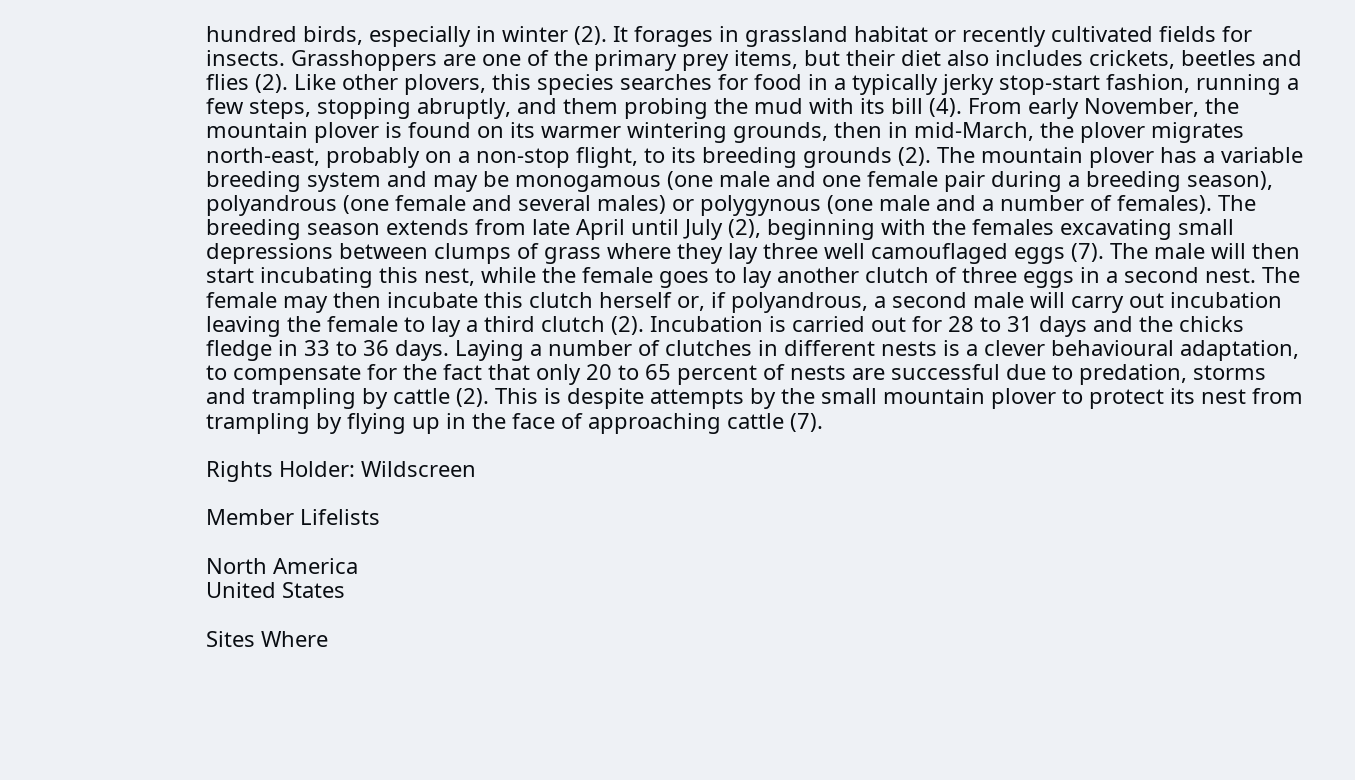hundred birds, especially in winter (2). It forages in grassland habitat or recently cultivated fields for insects. Grasshoppers are one of the primary prey items, but their diet also includes crickets, beetles and flies (2). Like other plovers, this species searches for food in a typically jerky stop-start fashion, running a few steps, stopping abruptly, and them probing the mud with its bill (4). From early November, the mountain plover is found on its warmer wintering grounds, then in mid-March, the plover migrates north-east, probably on a non-stop flight, to its breeding grounds (2). The mountain plover has a variable breeding system and may be monogamous (one male and one female pair during a breeding season), polyandrous (one female and several males) or polygynous (one male and a number of females). The breeding season extends from late April until July (2), beginning with the females excavating small depressions between clumps of grass where they lay three well camouflaged eggs (7). The male will then start incubating this nest, while the female goes to lay another clutch of three eggs in a second nest. The female may then incubate this clutch herself or, if polyandrous, a second male will carry out incubation leaving the female to lay a third clutch (2). Incubation is carried out for 28 to 31 days and the chicks fledge in 33 to 36 days. Laying a number of clutches in different nests is a clever behavioural adaptation, to compensate for the fact that only 20 to 65 percent of nests are successful due to predation, storms and trampling by cattle (2). This is despite attempts by the small mountain plover to protect its nest from trampling by flying up in the face of approaching cattle (7).

Rights Holder: Wildscreen

Member Lifelists

North America
United States

Sites Where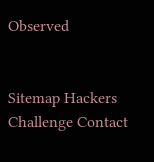Observed


Sitemap Hackers Challenge Contact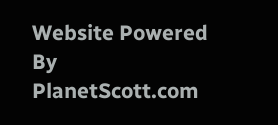Website Powered By PlanetScott.com